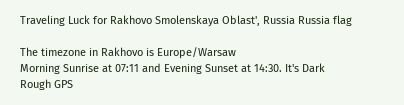Traveling Luck for Rakhovo Smolenskaya Oblast', Russia Russia flag

The timezone in Rakhovo is Europe/Warsaw
Morning Sunrise at 07:11 and Evening Sunset at 14:30. It's Dark
Rough GPS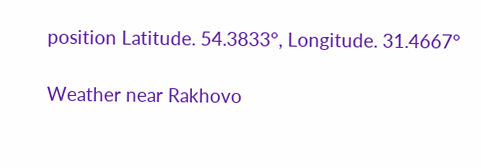position Latitude. 54.3833°, Longitude. 31.4667°

Weather near Rakhovo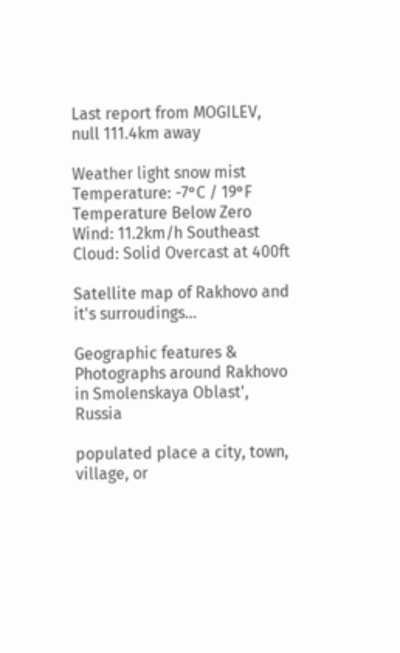Last report from MOGILEV, null 111.4km away

Weather light snow mist Temperature: -7°C / 19°F Temperature Below Zero
Wind: 11.2km/h Southeast
Cloud: Solid Overcast at 400ft

Satellite map of Rakhovo and it's surroudings...

Geographic features & Photographs around Rakhovo in Smolenskaya Oblast', Russia

populated place a city, town, village, or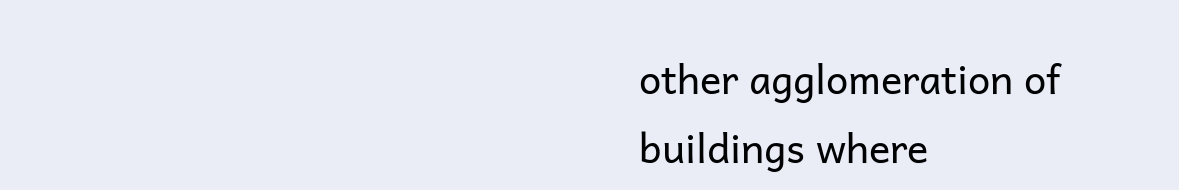other agglomeration of buildings where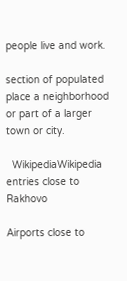people live and work.

section of populated place a neighborhood or part of a larger town or city.

  WikipediaWikipedia entries close to Rakhovo

Airports close to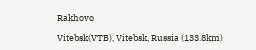Rakhovo

Vitebsk(VTB), Vitebsk, Russia (133.8km)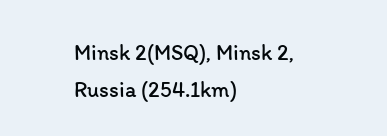Minsk 2(MSQ), Minsk 2, Russia (254.1km)